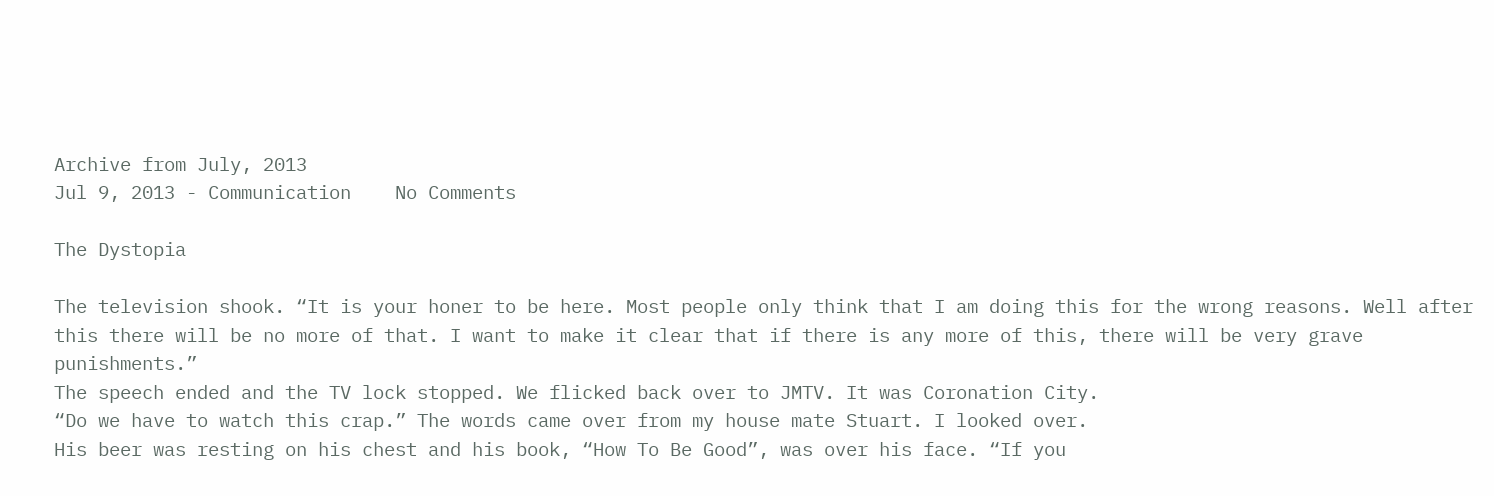Archive from July, 2013
Jul 9, 2013 - Communication    No Comments

The Dystopia

The television shook. “It is your honer to be here. Most people only think that I am doing this for the wrong reasons. Well after this there will be no more of that. I want to make it clear that if there is any more of this, there will be very grave punishments.”
The speech ended and the TV lock stopped. We flicked back over to JMTV. It was Coronation City.
“Do we have to watch this crap.” The words came over from my house mate Stuart. I looked over.
His beer was resting on his chest and his book, “How To Be Good”, was over his face. “If you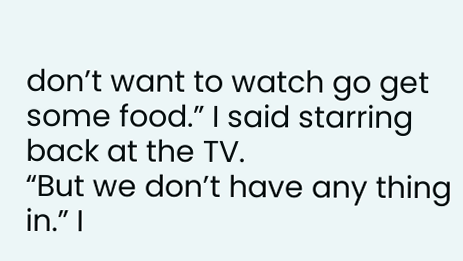don’t want to watch go get some food.” I said starring back at the TV.
“But we don’t have any thing in.” I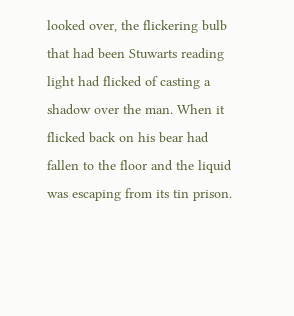looked over, the flickering bulb that had been Stuwarts reading light had flicked of casting a shadow over the man. When it flicked back on his bear had fallen to the floor and the liquid was escaping from its tin prison.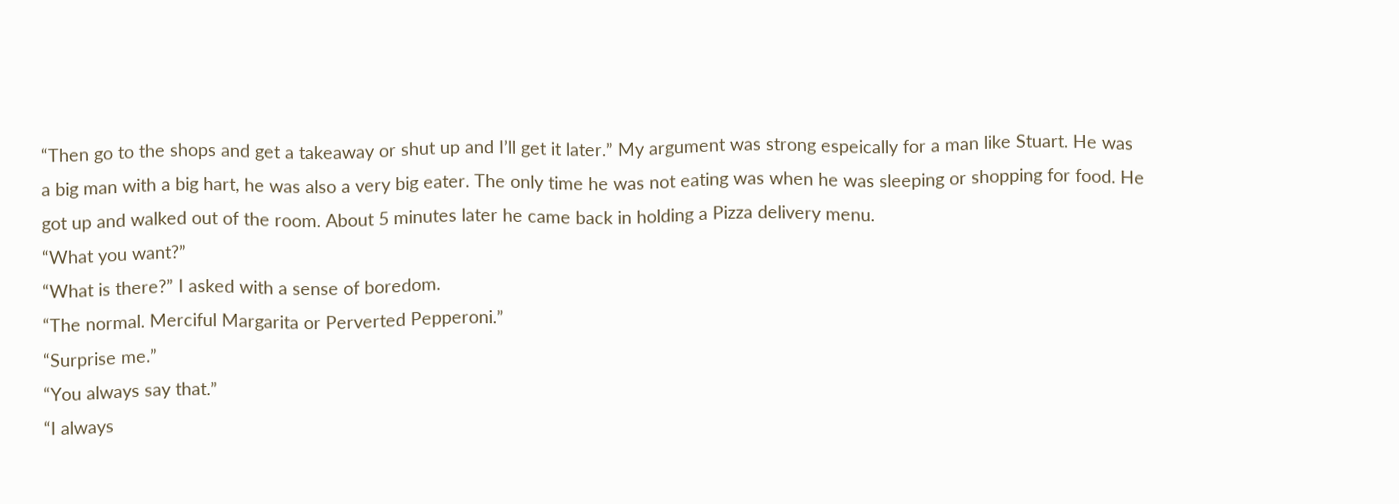“Then go to the shops and get a takeaway or shut up and I’ll get it later.” My argument was strong espeically for a man like Stuart. He was a big man with a big hart, he was also a very big eater. The only time he was not eating was when he was sleeping or shopping for food. He got up and walked out of the room. About 5 minutes later he came back in holding a Pizza delivery menu.
“What you want?”
“What is there?” I asked with a sense of boredom.
“The normal. Merciful Margarita or Perverted Pepperoni.”
“Surprise me.”
“You always say that.”
“I always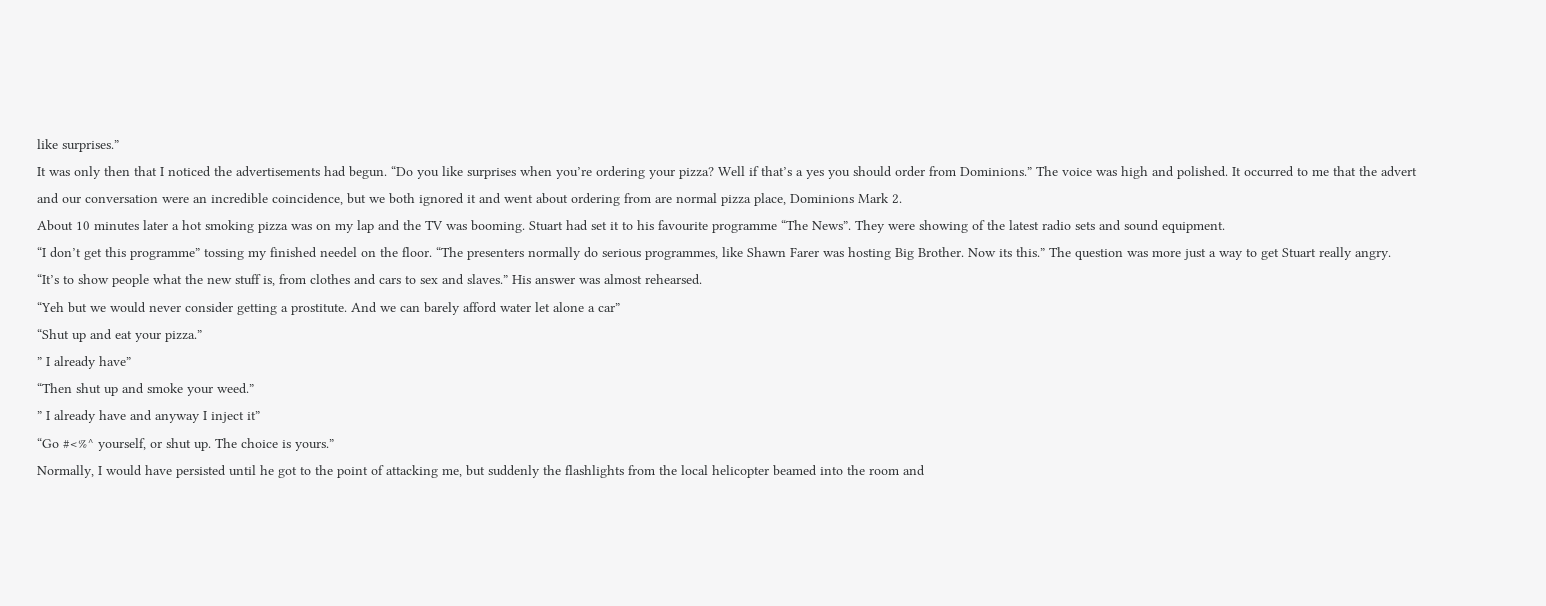like surprises.”
It was only then that I noticed the advertisements had begun. “Do you like surprises when you’re ordering your pizza? Well if that’s a yes you should order from Dominions.” The voice was high and polished. It occurred to me that the advert and our conversation were an incredible coincidence, but we both ignored it and went about ordering from are normal pizza place, Dominions Mark 2.
About 10 minutes later a hot smoking pizza was on my lap and the TV was booming. Stuart had set it to his favourite programme “The News”. They were showing of the latest radio sets and sound equipment.
“I don’t get this programme” tossing my finished needel on the floor. “The presenters normally do serious programmes, like Shawn Farer was hosting Big Brother. Now its this.” The question was more just a way to get Stuart really angry.
“It’s to show people what the new stuff is, from clothes and cars to sex and slaves.” His answer was almost rehearsed.
“Yeh but we would never consider getting a prostitute. And we can barely afford water let alone a car”
“Shut up and eat your pizza.”
” I already have”
“Then shut up and smoke your weed.”
” I already have and anyway I inject it”
“Go #<%^ yourself, or shut up. The choice is yours.”
Normally, I would have persisted until he got to the point of attacking me, but suddenly the flashlights from the local helicopter beamed into the room and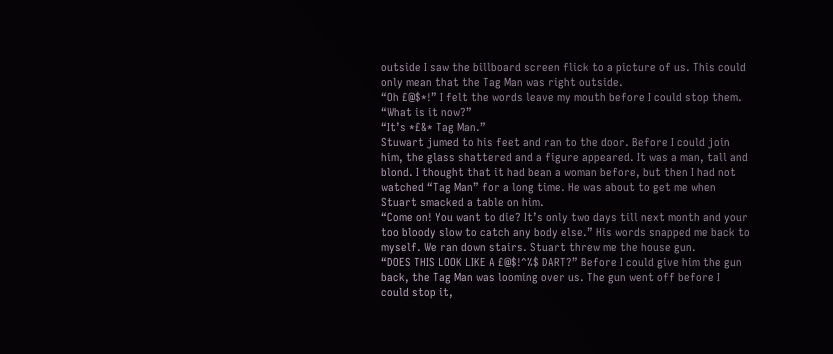outside I saw the billboard screen flick to a picture of us. This could only mean that the Tag Man was right outside.
“Oh £@$*!” I felt the words leave my mouth before I could stop them.
“What is it now?”
“It’s *£&* Tag Man.”
Stuwart jumed to his feet and ran to the door. Before I could join him, the glass shattered and a figure appeared. It was a man, tall and blond. I thought that it had bean a woman before, but then I had not watched “Tag Man” for a long time. He was about to get me when Stuart smacked a table on him.
“Come on! You want to die? It’s only two days till next month and your too bloody slow to catch any body else.” His words snapped me back to myself. We ran down stairs. Stuart threw me the house gun.
“DOES THIS LOOK LIKE A £@$!^%$ DART?” Before I could give him the gun back, the Tag Man was looming over us. The gun went off before I could stop it,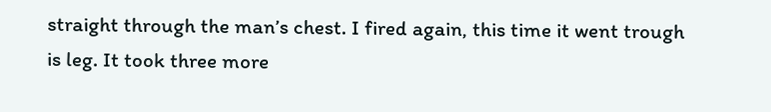straight through the man’s chest. I fired again, this time it went trough is leg. It took three more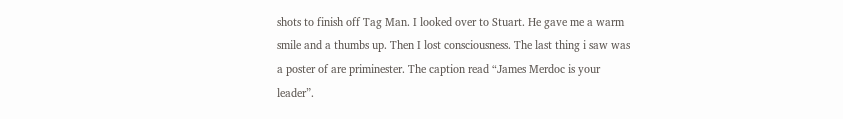shots to finish off Tag Man. I looked over to Stuart. He gave me a warm smile and a thumbs up. Then I lost consciousness. The last thing i saw was a poster of are priminester. The caption read “James Merdoc is your leader”.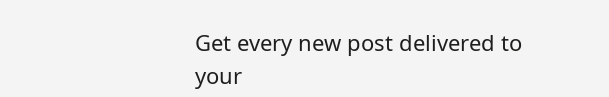Get every new post delivered to your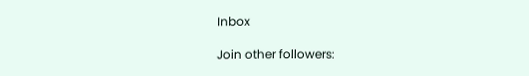Inbox

Join other followers: